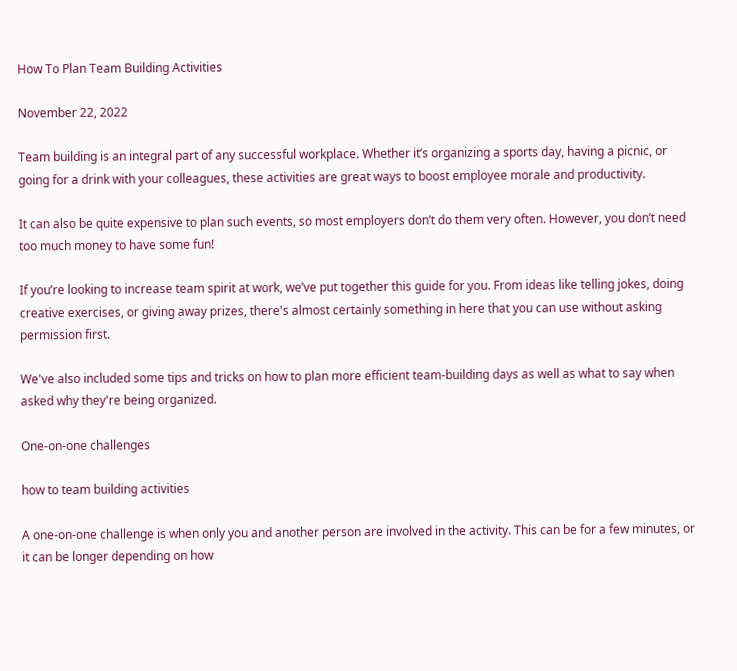How To Plan Team Building Activities

November 22, 2022

Team building is an integral part of any successful workplace. Whether it’s organizing a sports day, having a picnic, or going for a drink with your colleagues, these activities are great ways to boost employee morale and productivity.

It can also be quite expensive to plan such events, so most employers don’t do them very often. However, you don’t need too much money to have some fun!

If you’re looking to increase team spirit at work, we’ve put together this guide for you. From ideas like telling jokes, doing creative exercises, or giving away prizes, there's almost certainly something in here that you can use without asking permission first.

We've also included some tips and tricks on how to plan more efficient team-building days as well as what to say when asked why they're being organized.

One-on-one challenges

how to team building activities

A one-on-one challenge is when only you and another person are involved in the activity. This can be for a few minutes, or it can be longer depending on how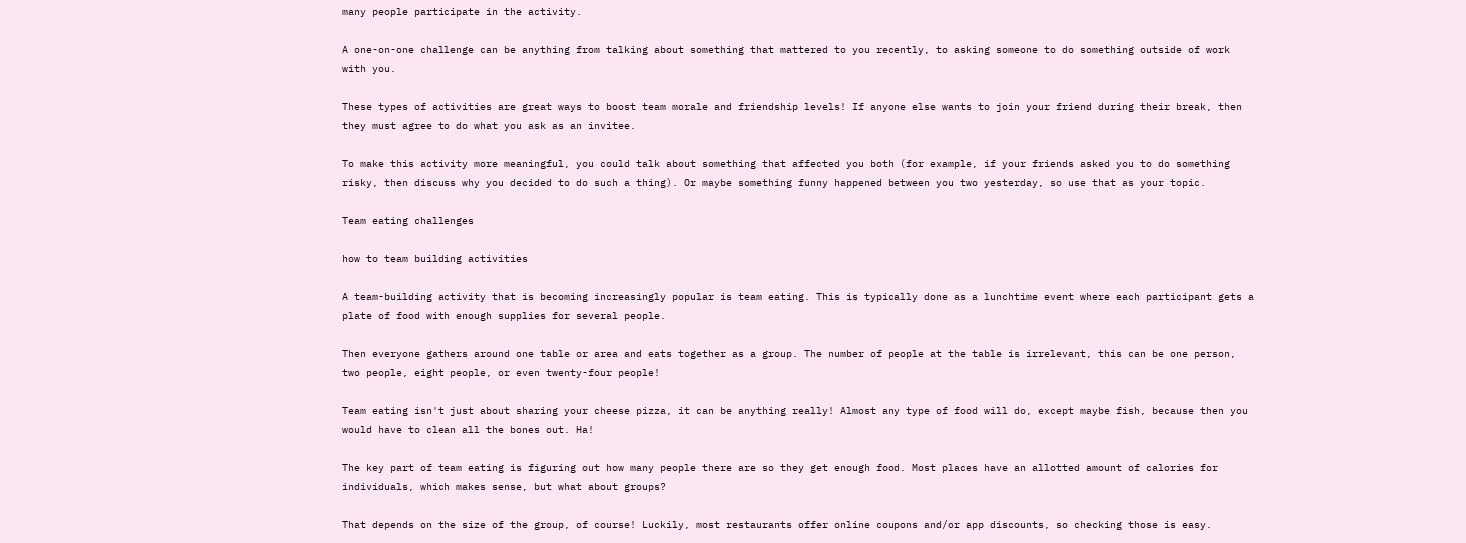many people participate in the activity.

A one-on-one challenge can be anything from talking about something that mattered to you recently, to asking someone to do something outside of work with you.

These types of activities are great ways to boost team morale and friendship levels! If anyone else wants to join your friend during their break, then they must agree to do what you ask as an invitee.

To make this activity more meaningful, you could talk about something that affected you both (for example, if your friends asked you to do something risky, then discuss why you decided to do such a thing). Or maybe something funny happened between you two yesterday, so use that as your topic.

Team eating challenges

how to team building activities

A team-building activity that is becoming increasingly popular is team eating. This is typically done as a lunchtime event where each participant gets a plate of food with enough supplies for several people.

Then everyone gathers around one table or area and eats together as a group. The number of people at the table is irrelevant, this can be one person, two people, eight people, or even twenty-four people!

Team eating isn't just about sharing your cheese pizza, it can be anything really! Almost any type of food will do, except maybe fish, because then you would have to clean all the bones out. Ha!

The key part of team eating is figuring out how many people there are so they get enough food. Most places have an allotted amount of calories for individuals, which makes sense, but what about groups?

That depends on the size of the group, of course! Luckily, most restaurants offer online coupons and/or app discounts, so checking those is easy.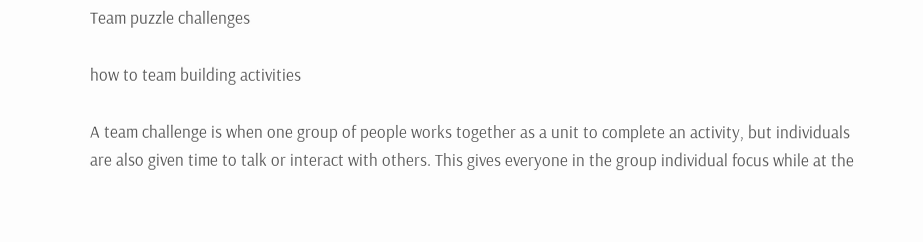Team puzzle challenges

how to team building activities

A team challenge is when one group of people works together as a unit to complete an activity, but individuals are also given time to talk or interact with others. This gives everyone in the group individual focus while at the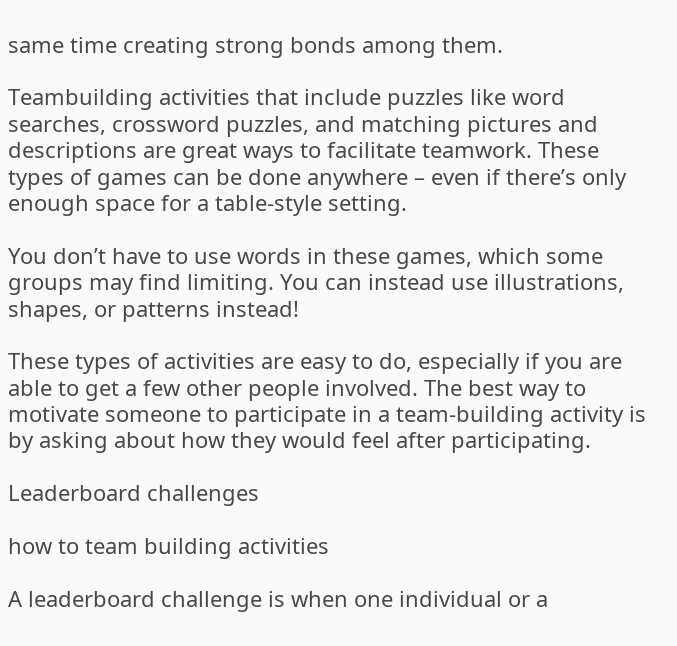same time creating strong bonds among them.

Teambuilding activities that include puzzles like word searches, crossword puzzles, and matching pictures and descriptions are great ways to facilitate teamwork. These types of games can be done anywhere – even if there’s only enough space for a table-style setting.

You don’t have to use words in these games, which some groups may find limiting. You can instead use illustrations, shapes, or patterns instead!

These types of activities are easy to do, especially if you are able to get a few other people involved. The best way to motivate someone to participate in a team-building activity is by asking about how they would feel after participating.

Leaderboard challenges

how to team building activities

A leaderboard challenge is when one individual or a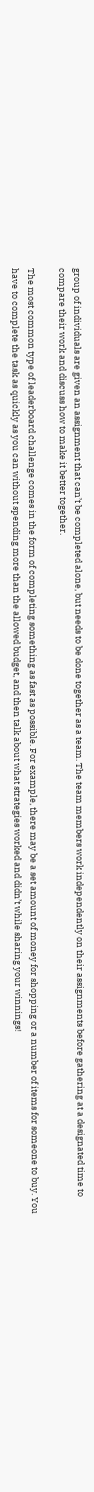group of individuals are given an assignment that can’t be completed alone, but needs to be done together as a team. The team members work independently on their assignments before gathering at a designated time to compare their work and discuss how to make it better together.

The most common type of leaderboard challenge comes in the form of completing something as fast as possible. For example, there may be a set amount of money for shopping or a number of items for someone to buy. You have to complete the task as quickly as you can without spending more than the allowed budget, and then talk about what strategies worked and didn’t while sharing your winnings!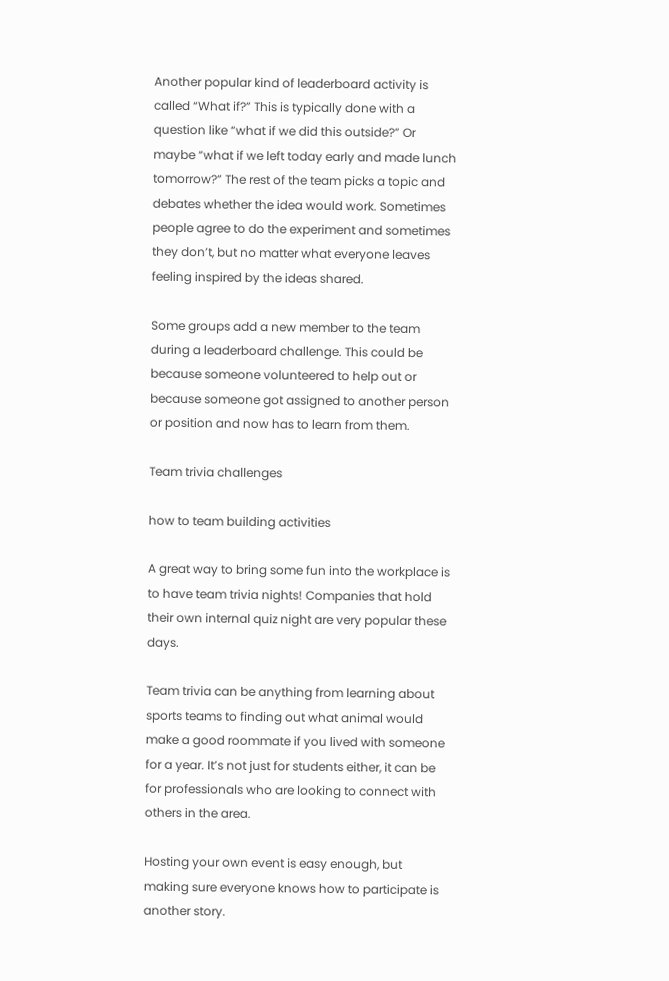Another popular kind of leaderboard activity is called “What if?” This is typically done with a question like “what if we did this outside?” Or maybe “what if we left today early and made lunch tomorrow?” The rest of the team picks a topic and debates whether the idea would work. Sometimes people agree to do the experiment and sometimes they don’t, but no matter what everyone leaves feeling inspired by the ideas shared.

Some groups add a new member to the team during a leaderboard challenge. This could be because someone volunteered to help out or because someone got assigned to another person or position and now has to learn from them.

Team trivia challenges

how to team building activities

A great way to bring some fun into the workplace is to have team trivia nights! Companies that hold their own internal quiz night are very popular these days.

Team trivia can be anything from learning about sports teams to finding out what animal would make a good roommate if you lived with someone for a year. It’s not just for students either, it can be for professionals who are looking to connect with others in the area.

Hosting your own event is easy enough, but making sure everyone knows how to participate is another story.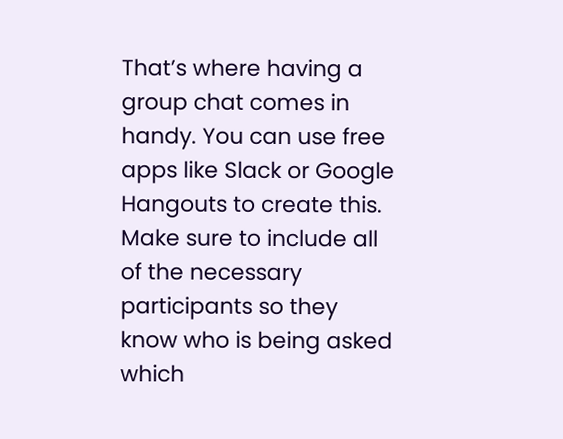That’s where having a group chat comes in handy. You can use free apps like Slack or Google Hangouts to create this. Make sure to include all of the necessary participants so they know who is being asked which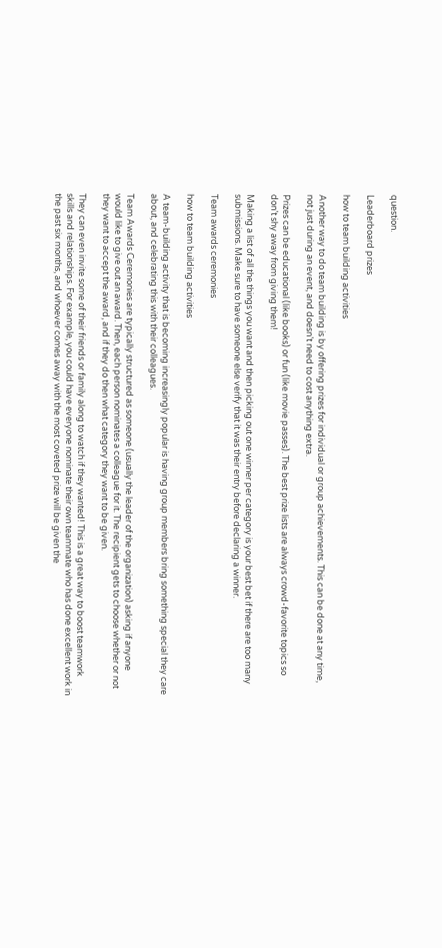question.

Leaderboard prizes

how to team building activities

Another way to do team building is by offering prizes for individual or group achievements. This can be done at any time, not just during an event, and doesn’t need to cost anything extra.

Prizes can be educational (like books) or fun (like movie passes). The best prize lists are always crowd-favorite topics so don’t shy away from giving them!

Making a list of all the things you want and then picking out one winner per category is your best bet if there are too many submissions. Make sure to have someone else verify that it was their entry before declaring a winner.

Team awards ceremonies

how to team building activities

A team-building activity that is becoming increasingly popular is having group members bring something special they care about, and celebrating this with their colleagues.

Team Awards Ceremonies are typically structured as someone (usually the leader of the organization) asking if anyone would like to give out an award. Then, each person nominates a colleague for it. The recipient gets to choose whether or not they want to accept the award, and if they do then what category they want to be given.

They can even invite some of their friends or family along to watch if they wanted! This is a great way to boost teamwork skills and relationships. For example, you could have everyone nominate their own teammate who has done excellent work in the past six months, and whoever comes away with the most coveted prize will be given the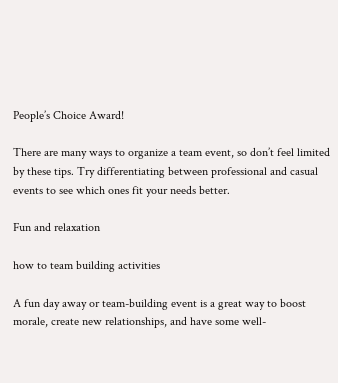People’s Choice Award!

There are many ways to organize a team event, so don’t feel limited by these tips. Try differentiating between professional and casual events to see which ones fit your needs better.

Fun and relaxation

how to team building activities

A fun day away or team-building event is a great way to boost morale, create new relationships, and have some well-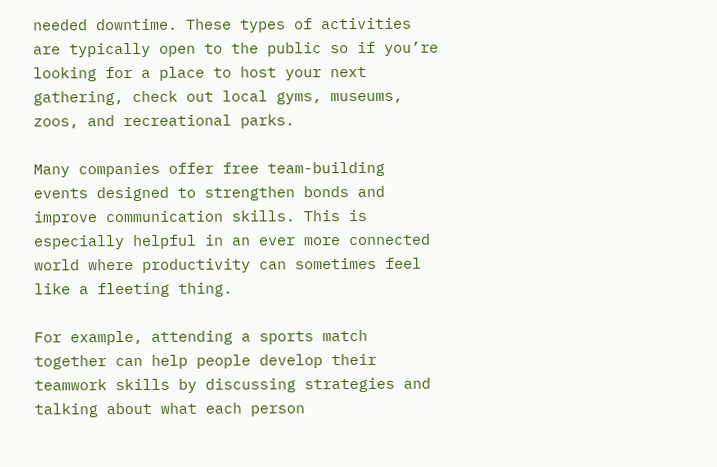needed downtime. These types of activities are typically open to the public so if you’re looking for a place to host your next gathering, check out local gyms, museums, zoos, and recreational parks.

Many companies offer free team-building events designed to strengthen bonds and improve communication skills. This is especially helpful in an ever more connected world where productivity can sometimes feel like a fleeting thing.

For example, attending a sports match together can help people develop their teamwork skills by discussing strategies and talking about what each person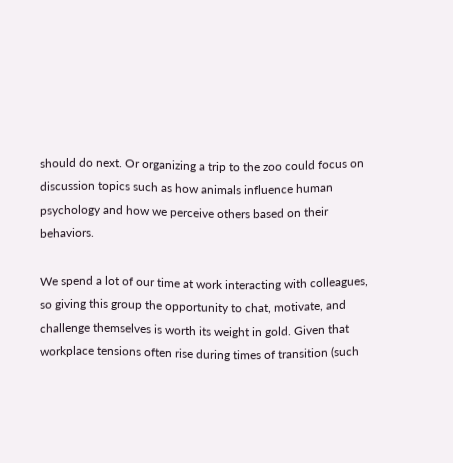should do next. Or organizing a trip to the zoo could focus on discussion topics such as how animals influence human psychology and how we perceive others based on their behaviors.

We spend a lot of our time at work interacting with colleagues, so giving this group the opportunity to chat, motivate, and challenge themselves is worth its weight in gold. Given that workplace tensions often rise during times of transition (such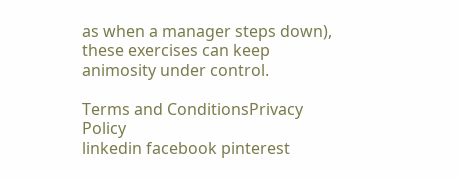as when a manager steps down), these exercises can keep animosity under control.

Terms and ConditionsPrivacy Policy
linkedin facebook pinterest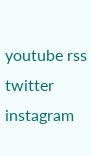youtube rss twitter instagram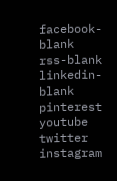facebook-blank rss-blank linkedin-blank pinterest youtube twitter instagram